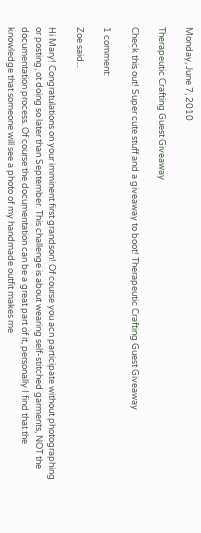Monday, June 7, 2010

Therapeutic Crafting Guest Giveaway

Check this out! Super cute stuff and a giveaway to boot! Therapeutic Crafting Guest Giveaway

1 comment:

Zoe said...

Hi Mary! Congratulations on your imminent first grandson! Of course you acn participate without photographing or posting, ot doing so later than September. This challenge is about wearing self-stitched garments, NOT the documentation process. Of course the documentation can be a great part of it, personally I find that the knowledge that someone will see a photo of my handmade outfit makes me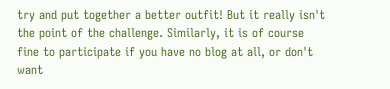try and put together a better outfit! But it really isn't the point of the challenge. Similarly, it is of course fine to participate if you have no blog at all, or don't want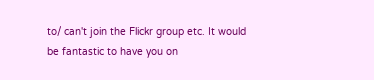to/ can't join the Flickr group etc. It would be fantastic to have you on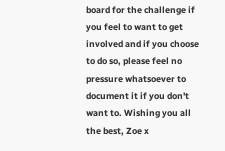board for the challenge if you feel to want to get involved and if you choose to do so, please feel no pressure whatsoever to document it if you don't want to. Wishing you all the best, Zoe x